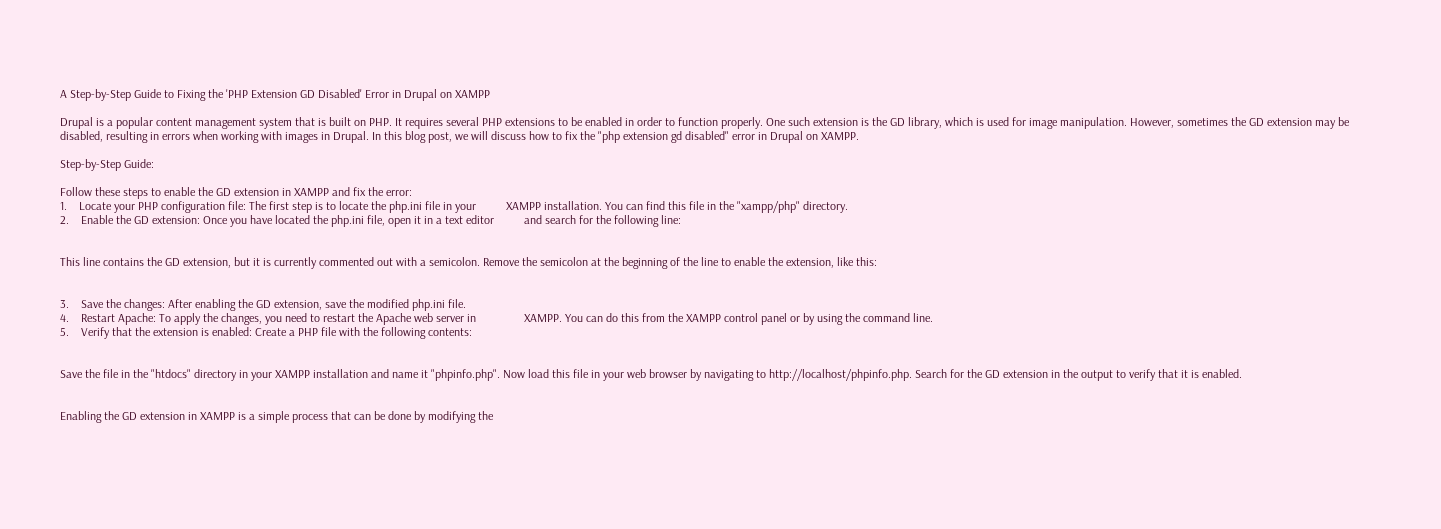A Step-by-Step Guide to Fixing the 'PHP Extension GD Disabled' Error in Drupal on XAMPP

Drupal is a popular content management system that is built on PHP. It requires several PHP extensions to be enabled in order to function properly. One such extension is the GD library, which is used for image manipulation. However, sometimes the GD extension may be disabled, resulting in errors when working with images in Drupal. In this blog post, we will discuss how to fix the "php extension gd disabled" error in Drupal on XAMPP.

Step-by-Step Guide:

Follow these steps to enable the GD extension in XAMPP and fix the error:
1.    Locate your PHP configuration file: The first step is to locate the php.ini file in your          XAMPP installation. You can find this file in the "xampp/php" directory.
2.    Enable the GD extension: Once you have located the php.ini file, open it in a text editor          and search for the following line:


This line contains the GD extension, but it is currently commented out with a semicolon. Remove the semicolon at the beginning of the line to enable the extension, like this:


3.    Save the changes: After enabling the GD extension, save the modified php.ini file.
4.    Restart Apache: To apply the changes, you need to restart the Apache web server in                XAMPP. You can do this from the XAMPP control panel or by using the command line.
5.    Verify that the extension is enabled: Create a PHP file with the following contents:


Save the file in the "htdocs" directory in your XAMPP installation and name it "phpinfo.php". Now load this file in your web browser by navigating to http://localhost/phpinfo.php. Search for the GD extension in the output to verify that it is enabled.


Enabling the GD extension in XAMPP is a simple process that can be done by modifying the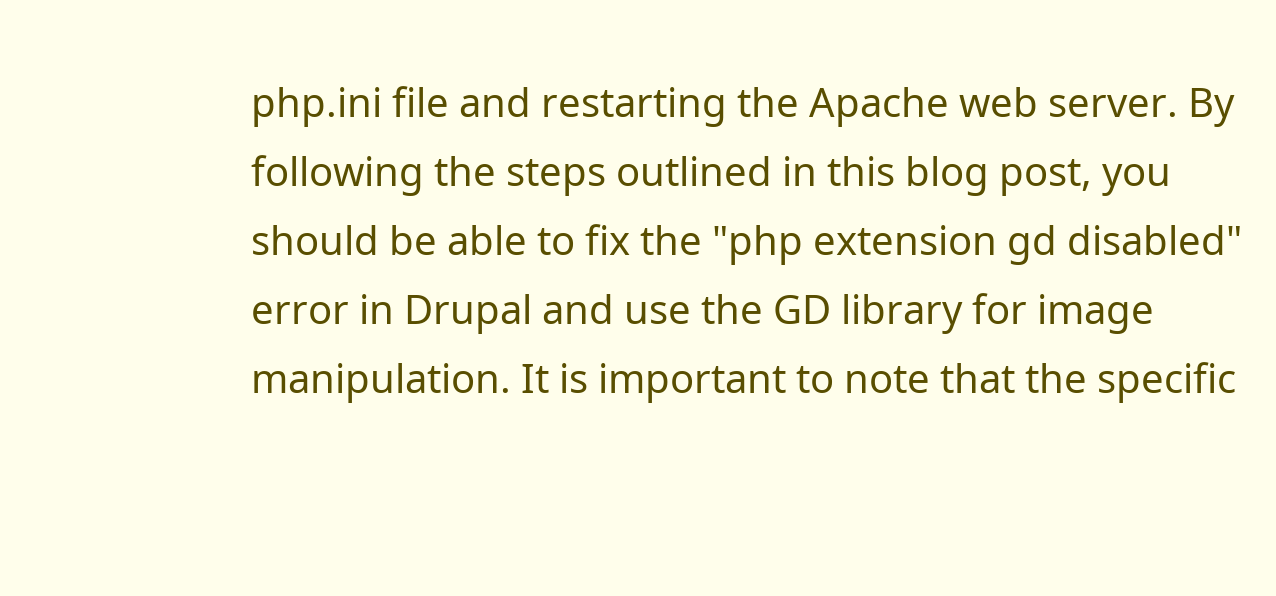php.ini file and restarting the Apache web server. By following the steps outlined in this blog post, you should be able to fix the "php extension gd disabled" error in Drupal and use the GD library for image manipulation. It is important to note that the specific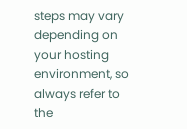steps may vary depending on your hosting environment, so always refer to the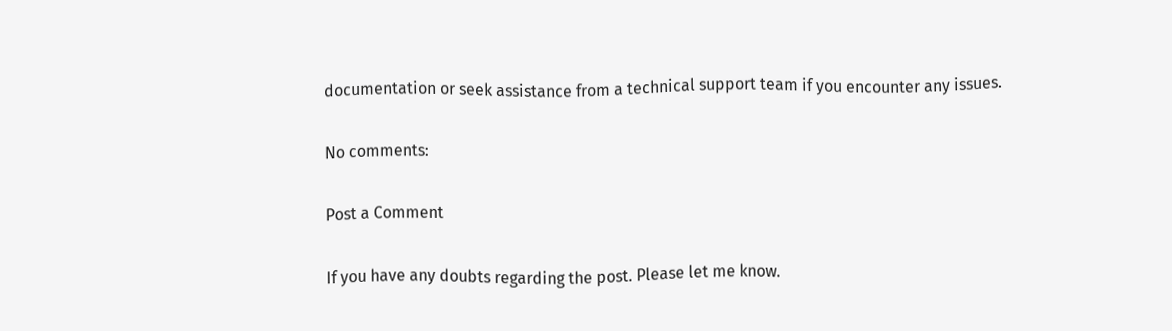documentation or seek assistance from a technical support team if you encounter any issues.

No comments:

Post a Comment

If you have any doubts regarding the post. Please let me know.